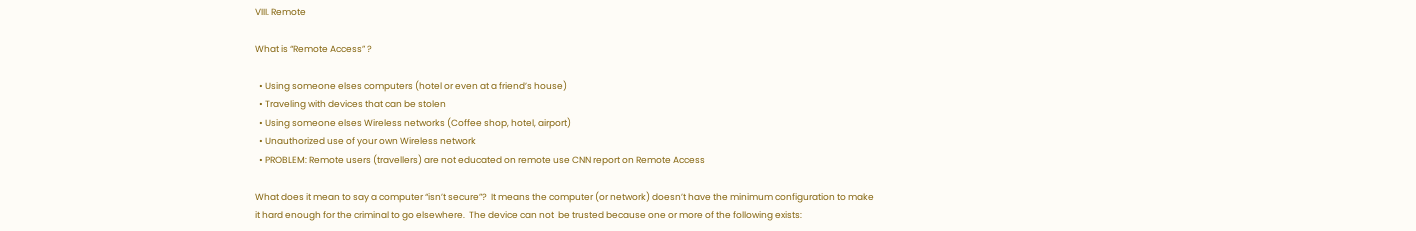VIII. Remote

What is “Remote Access” ?

  • Using someone elses computers (hotel or even at a friend’s house)
  • Traveling with devices that can be stolen
  • Using someone elses Wireless networks (Coffee shop, hotel, airport)
  • Unauthorized use of your own Wireless network
  • PROBLEM: Remote users (travellers) are not educated on remote use CNN report on Remote Access

What does it mean to say a computer “isn’t secure”?  It means the computer (or network) doesn’t have the minimum configuration to make it hard enough for the criminal to go elsewhere.  The device can not  be trusted because one or more of the following exists: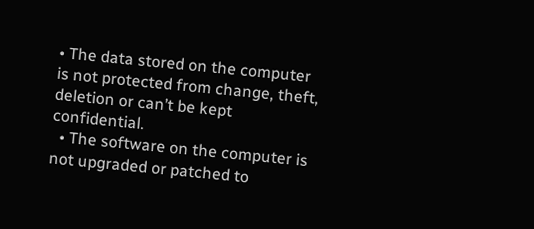• The data stored on the computer is not protected from change, theft, deletion or can’t be kept confidential.
  • The software on the computer is not upgraded or patched to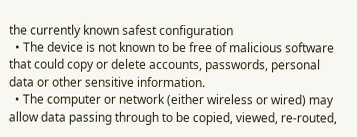the currently known safest configuration
  • The device is not known to be free of malicious software that could copy or delete accounts, passwords, personal data or other sensitive information.
  • The computer or network (either wireless or wired) may allow data passing through to be copied, viewed, re-routed,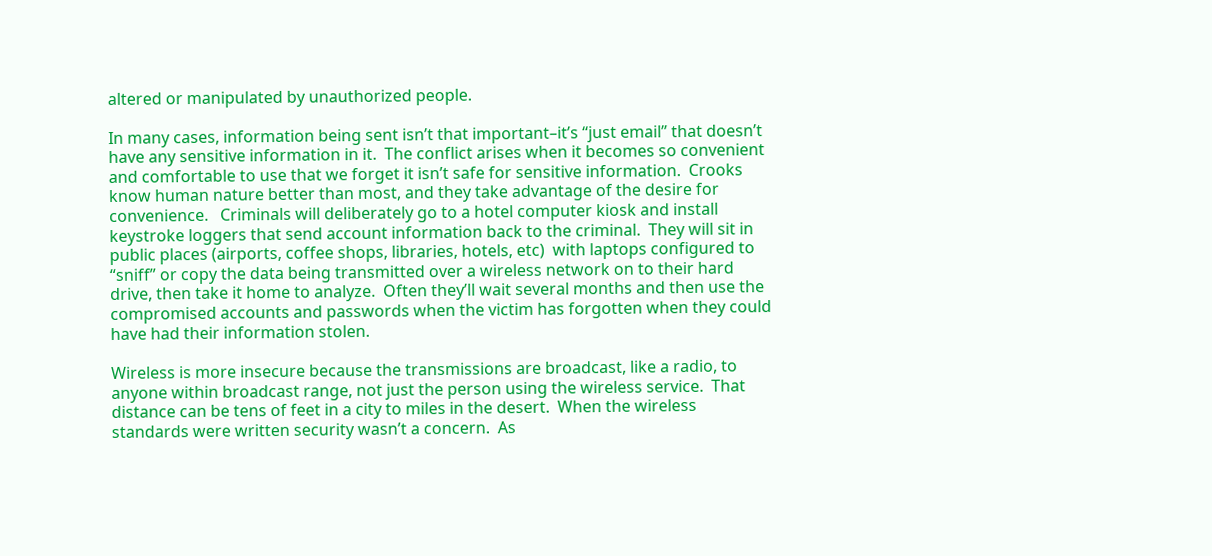altered or manipulated by unauthorized people.

In many cases, information being sent isn’t that important–it’s “just email” that doesn’t have any sensitive information in it.  The conflict arises when it becomes so convenient and comfortable to use that we forget it isn’t safe for sensitive information.  Crooks know human nature better than most, and they take advantage of the desire for convenience.   Criminals will deliberately go to a hotel computer kiosk and install keystroke loggers that send account information back to the criminal.  They will sit in public places (airports, coffee shops, libraries, hotels, etc)  with laptops configured to “sniff” or copy the data being transmitted over a wireless network on to their hard drive, then take it home to analyze.  Often they’ll wait several months and then use the compromised accounts and passwords when the victim has forgotten when they could have had their information stolen.

Wireless is more insecure because the transmissions are broadcast, like a radio, to anyone within broadcast range, not just the person using the wireless service.  That distance can be tens of feet in a city to miles in the desert.  When the wireless standards were written security wasn’t a concern.  As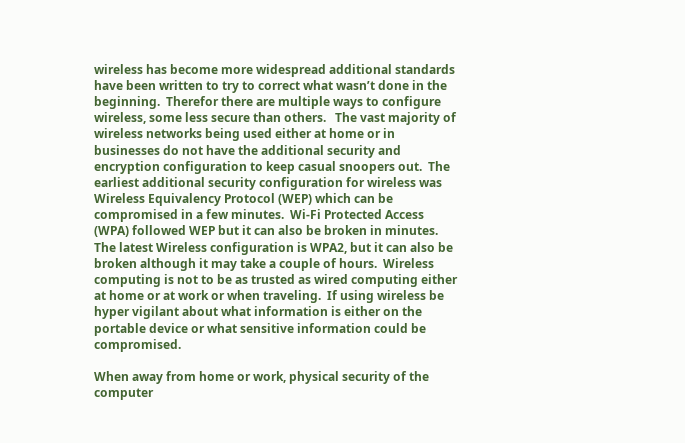wireless has become more widespread additional standards have been written to try to correct what wasn’t done in the beginning.  Therefor there are multiple ways to configure wireless, some less secure than others.   The vast majority of wireless networks being used either at home or in businesses do not have the additional security and encryption configuration to keep casual snoopers out.  The earliest additional security configuration for wireless was Wireless Equivalency Protocol (WEP) which can be compromised in a few minutes.  Wi-Fi Protected Access (WPA) followed WEP but it can also be broken in minutes.  The latest Wireless configuration is WPA2, but it can also be broken although it may take a couple of hours.  Wireless computing is not to be as trusted as wired computing either at home or at work or when traveling.  If using wireless be hyper vigilant about what information is either on the portable device or what sensitive information could be compromised.

When away from home or work, physical security of the computer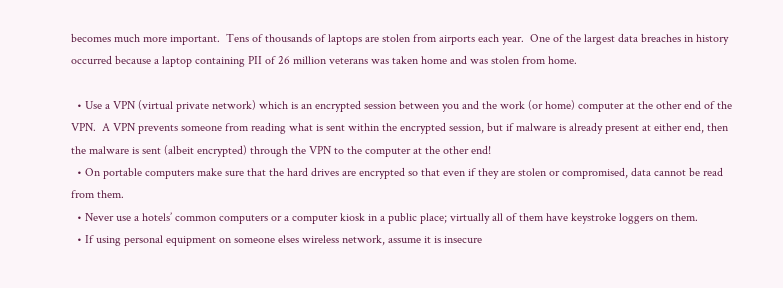becomes much more important.  Tens of thousands of laptops are stolen from airports each year.  One of the largest data breaches in history occurred because a laptop containing PII of 26 million veterans was taken home and was stolen from home.

  • Use a VPN (virtual private network) which is an encrypted session between you and the work (or home) computer at the other end of the VPN.  A VPN prevents someone from reading what is sent within the encrypted session, but if malware is already present at either end, then the malware is sent (albeit encrypted) through the VPN to the computer at the other end!
  • On portable computers make sure that the hard drives are encrypted so that even if they are stolen or compromised, data cannot be read from them.
  • Never use a hotels’ common computers or a computer kiosk in a public place; virtually all of them have keystroke loggers on them.
  • If using personal equipment on someone elses wireless network, assume it is insecure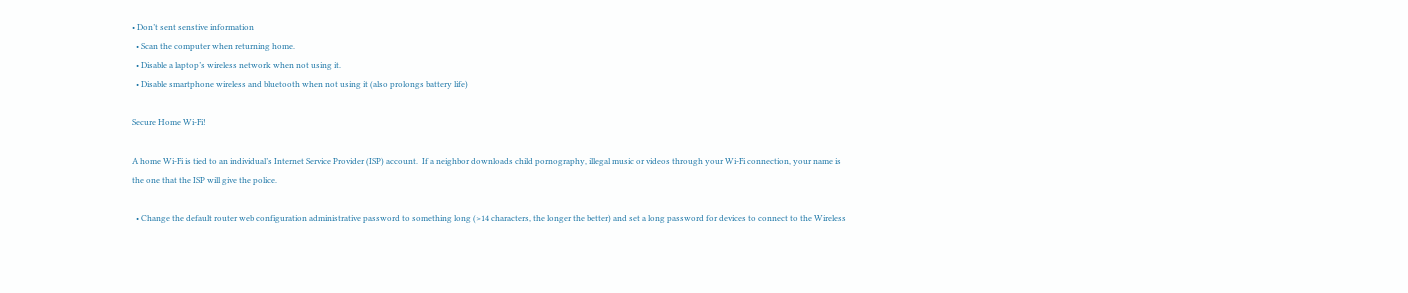• Don’t sent senstive information
  • Scan the computer when returning home.
  • Disable a laptop’s wireless network when not using it.
  • Disable smartphone wireless and bluetooth when not using it (also prolongs battery life)

Secure Home Wi-Fi!

A home Wi-Fi is tied to an individual’s Internet Service Provider (ISP) account.  If a neighbor downloads child pornography, illegal music or videos through your Wi-Fi connection, your name is the one that the ISP will give the police.

  • Change the default router web configuration administrative password to something long (>14 characters, the longer the better) and set a long password for devices to connect to the Wireless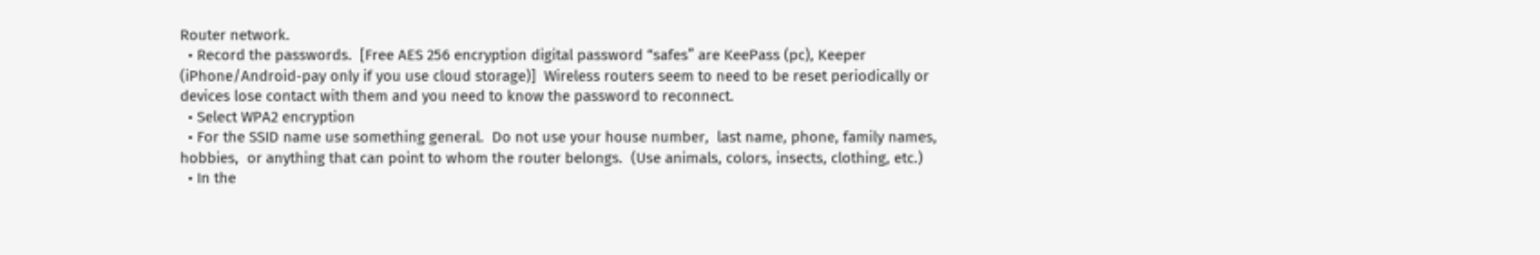Router network.
  • Record the passwords.  [Free AES 256 encryption digital password “safes” are KeePass (pc), Keeper (iPhone/Android-pay only if you use cloud storage)]  Wireless routers seem to need to be reset periodically or devices lose contact with them and you need to know the password to reconnect.
  • Select WPA2 encryption
  • For the SSID name use something general.  Do not use your house number,  last name, phone, family names, hobbies,  or anything that can point to whom the router belongs.  (Use animals, colors, insects, clothing, etc.)
  • In the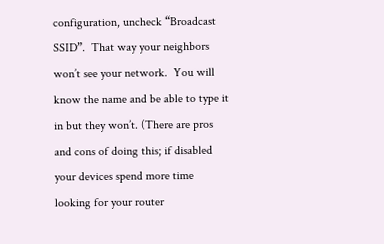configuration, uncheck “Broadcast SSID”.  That way your neighbors won’t see your network.  You will know the name and be able to type it in but they won’t. (There are pros and cons of doing this; if disabled your devices spend more time looking for your router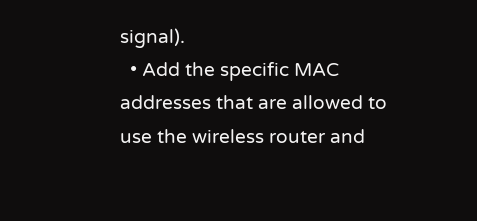signal).
  • Add the specific MAC addresses that are allowed to use the wireless router and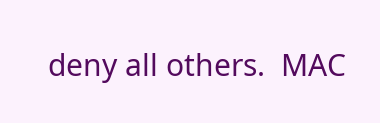deny all others.  MAC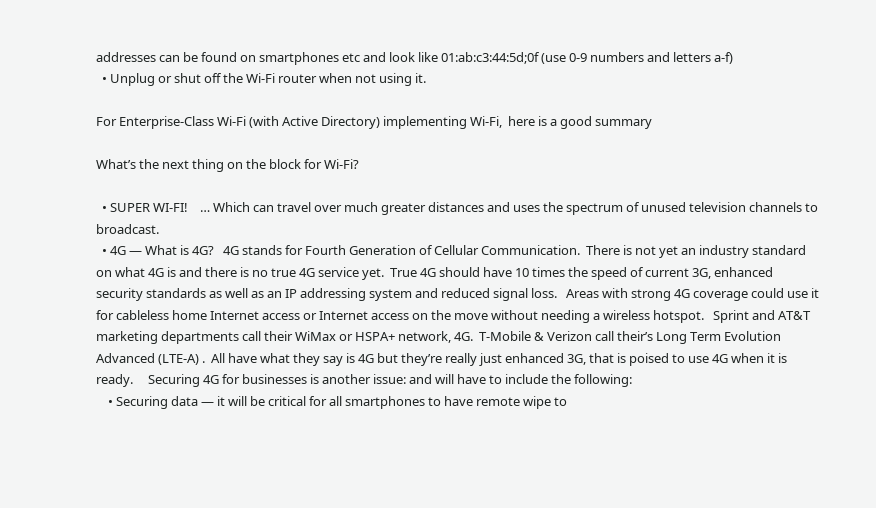addresses can be found on smartphones etc and look like 01:ab:c3:44:5d;0f (use 0-9 numbers and letters a-f)
  • Unplug or shut off the Wi-Fi router when not using it.

For Enterprise-Class Wi-Fi (with Active Directory) implementing Wi-Fi,  here is a good summary

What’s the next thing on the block for Wi-Fi?

  • SUPER WI-FI!    … Which can travel over much greater distances and uses the spectrum of unused television channels to broadcast.
  • 4G — What is 4G?   4G stands for Fourth Generation of Cellular Communication.  There is not yet an industry standard on what 4G is and there is no true 4G service yet.  True 4G should have 10 times the speed of current 3G, enhanced security standards as well as an IP addressing system and reduced signal loss.   Areas with strong 4G coverage could use it for cableless home Internet access or Internet access on the move without needing a wireless hotspot.   Sprint and AT&T marketing departments call their WiMax or HSPA+ network, 4G.  T-Mobile & Verizon call their’s Long Term Evolution Advanced (LTE-A) .  All have what they say is 4G but they’re really just enhanced 3G, that is poised to use 4G when it is ready.     Securing 4G for businesses is another issue: and will have to include the following:
    • Securing data — it will be critical for all smartphones to have remote wipe to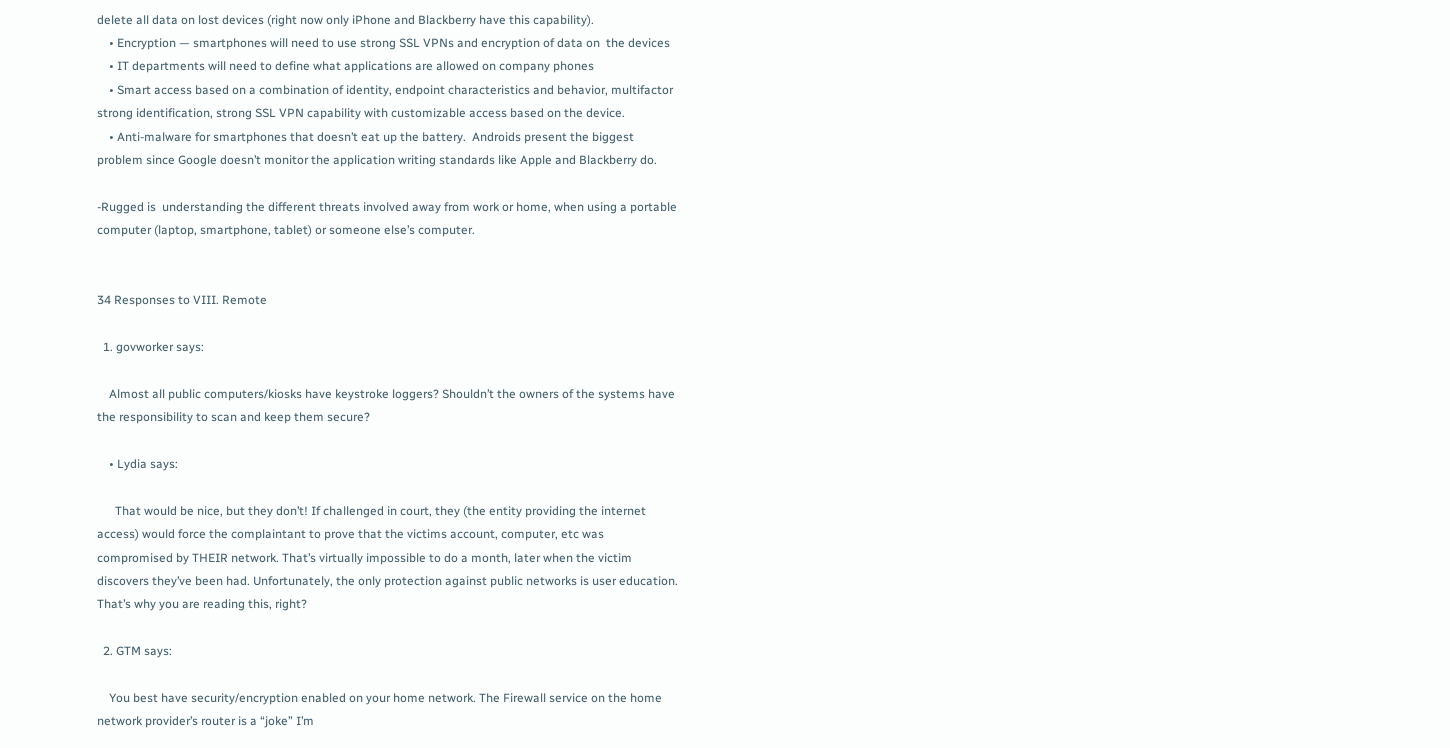delete all data on lost devices (right now only iPhone and Blackberry have this capability).
    • Encryption — smartphones will need to use strong SSL VPNs and encryption of data on  the devices
    • IT departments will need to define what applications are allowed on company phones
    • Smart access based on a combination of identity, endpoint characteristics and behavior, multifactor strong identification, strong SSL VPN capability with customizable access based on the device.
    • Anti-malware for smartphones that doesn’t eat up the battery.  Androids present the biggest problem since Google doesn’t monitor the application writing standards like Apple and Blackberry do.

-Rugged is  understanding the different threats involved away from work or home, when using a portable computer (laptop, smartphone, tablet) or someone else’s computer.


34 Responses to VIII. Remote

  1. govworker says:

    Almost all public computers/kiosks have keystroke loggers? Shouldn’t the owners of the systems have the responsibility to scan and keep them secure?

    • Lydia says:

      That would be nice, but they don’t! If challenged in court, they (the entity providing the internet access) would force the complaintant to prove that the victims account, computer, etc was compromised by THEIR network. That’s virtually impossible to do a month, later when the victim discovers they’ve been had. Unfortunately, the only protection against public networks is user education. That’s why you are reading this, right?

  2. GTM says:

    You best have security/encryption enabled on your home network. The Firewall service on the home network provider’s router is a “joke” I’m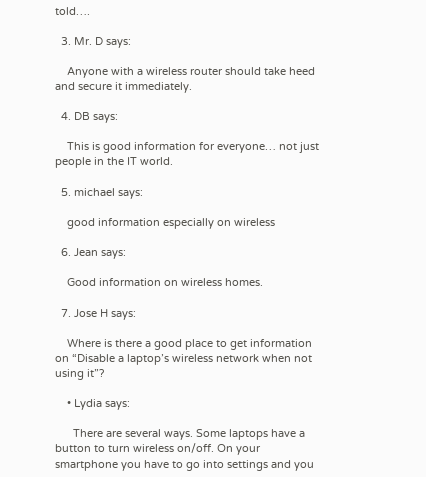told….

  3. Mr. D says:

    Anyone with a wireless router should take heed and secure it immediately.

  4. DB says:

    This is good information for everyone… not just people in the IT world.

  5. michael says:

    good information especially on wireless

  6. Jean says:

    Good information on wireless homes.

  7. Jose H says:

    Where is there a good place to get information on “Disable a laptop’s wireless network when not using it”?

    • Lydia says:

      There are several ways. Some laptops have a button to turn wireless on/off. On your smartphone you have to go into settings and you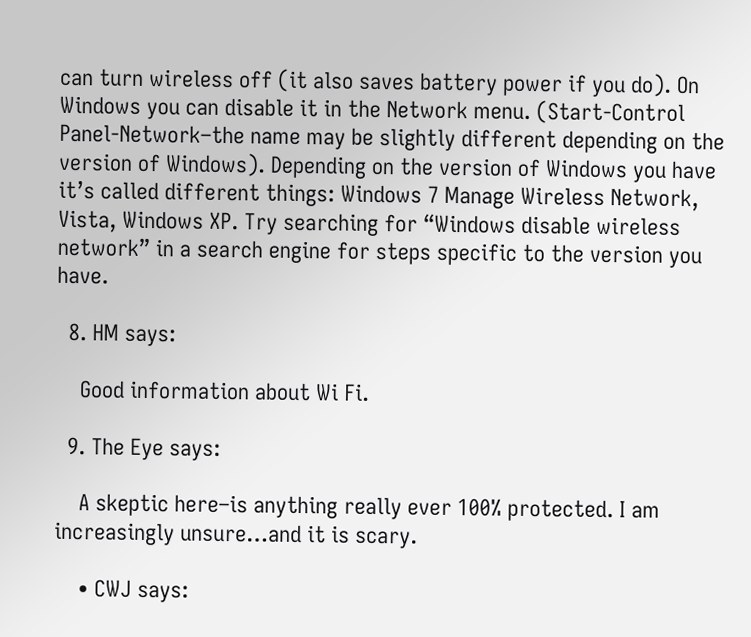can turn wireless off (it also saves battery power if you do). On Windows you can disable it in the Network menu. (Start-Control Panel-Network–the name may be slightly different depending on the version of Windows). Depending on the version of Windows you have it’s called different things: Windows 7 Manage Wireless Network, Vista, Windows XP. Try searching for “Windows disable wireless network” in a search engine for steps specific to the version you have.

  8. HM says:

    Good information about Wi Fi.

  9. The Eye says:

    A skeptic here–is anything really ever 100% protected. I am increasingly unsure…and it is scary.

    • CWJ says: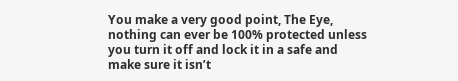You make a very good point, The Eye, nothing can ever be 100% protected unless you turn it off and lock it in a safe and make sure it isn’t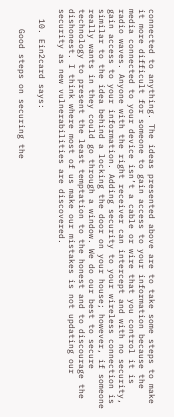connected to anything. The ideas presented above are to take some steps to make it more difficult for someone to gain access to your information because the media connected to your device isn’t a cable or wire that you control it is radio waves. Anyone with the right receiver can intercept and with no security, gain access to your information. Adding security to your wireless connection is similar to the idea behind a locking the door on your house; however, if someone really wants in they could go through a window. We do our best to secure technology to present the least temptation to the honest and to discourage the dishonest. I think where most of us make our mistakes is not updating our security as new vulnerabilities are discovered.

  10. Ein2card says:

    Good steps on securing the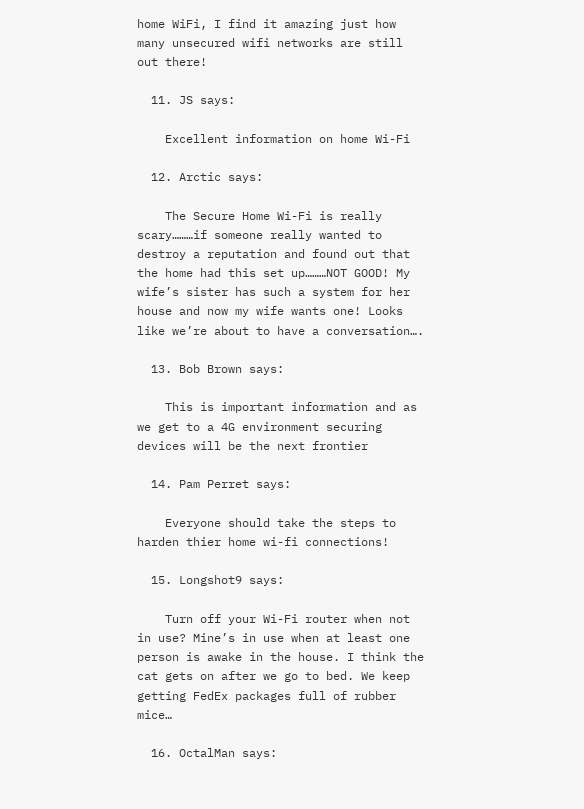home WiFi, I find it amazing just how many unsecured wifi networks are still out there!

  11. JS says:

    Excellent information on home Wi-Fi

  12. Arctic says:

    The Secure Home Wi-Fi is really scary………if someone really wanted to destroy a reputation and found out that the home had this set up………NOT GOOD! My wife’s sister has such a system for her house and now my wife wants one! Looks like we’re about to have a conversation….

  13. Bob Brown says:

    This is important information and as we get to a 4G environment securing devices will be the next frontier

  14. Pam Perret says:

    Everyone should take the steps to harden thier home wi-fi connections!

  15. Longshot9 says:

    Turn off your Wi-Fi router when not in use? Mine’s in use when at least one person is awake in the house. I think the cat gets on after we go to bed. We keep getting FedEx packages full of rubber mice…

  16. OctalMan says: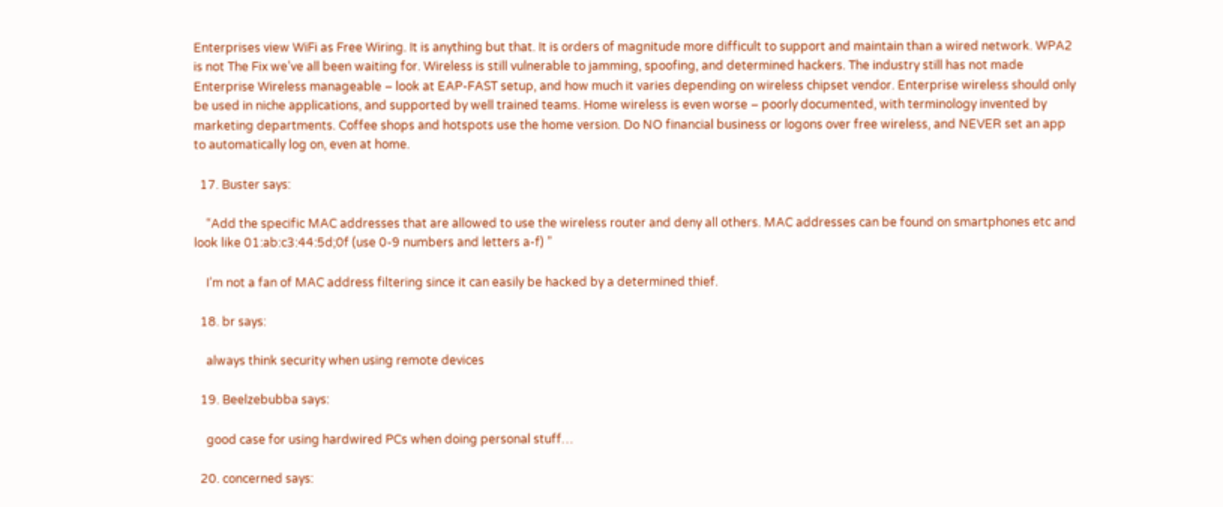Enterprises view WiFi as Free Wiring. It is anything but that. It is orders of magnitude more difficult to support and maintain than a wired network. WPA2 is not The Fix we’ve all been waiting for. Wireless is still vulnerable to jamming, spoofing, and determined hackers. The industry still has not made Enterprise Wireless manageable – look at EAP-FAST setup, and how much it varies depending on wireless chipset vendor. Enterprise wireless should only be used in niche applications, and supported by well trained teams. Home wireless is even worse – poorly documented, with terminology invented by marketing departments. Coffee shops and hotspots use the home version. Do NO financial business or logons over free wireless, and NEVER set an app to automatically log on, even at home.

  17. Buster says:

    “Add the specific MAC addresses that are allowed to use the wireless router and deny all others. MAC addresses can be found on smartphones etc and look like 01:ab:c3:44:5d;0f (use 0-9 numbers and letters a-f) ”

    I’m not a fan of MAC address filtering since it can easily be hacked by a determined thief.

  18. br says:

    always think security when using remote devices

  19. Beelzebubba says:

    good case for using hardwired PCs when doing personal stuff…

  20. concerned says: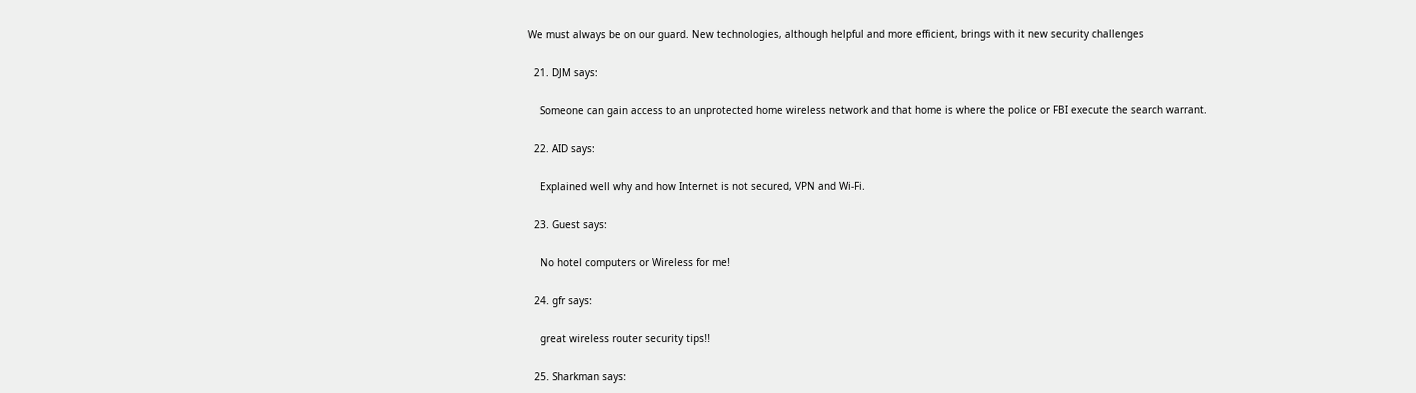We must always be on our guard. New technologies, although helpful and more efficient, brings with it new security challenges

  21. DJM says:

    Someone can gain access to an unprotected home wireless network and that home is where the police or FBI execute the search warrant.

  22. AID says:

    Explained well why and how Internet is not secured, VPN and Wi-Fi.

  23. Guest says:

    No hotel computers or Wireless for me!

  24. gfr says:

    great wireless router security tips!!

  25. Sharkman says: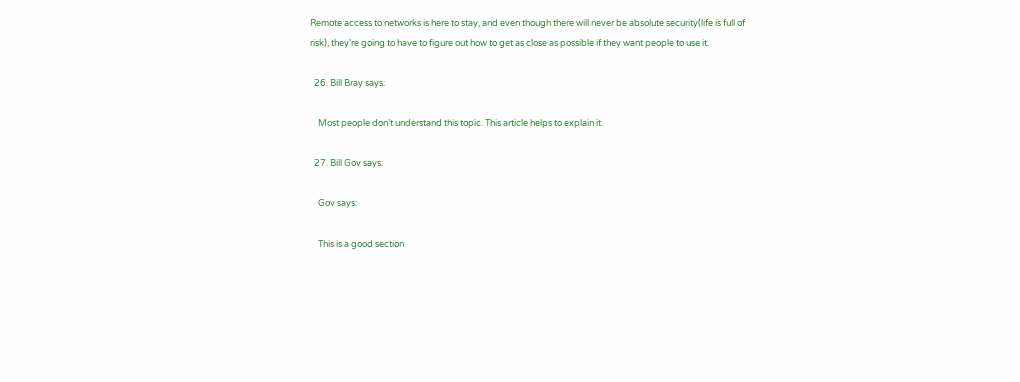Remote access to networks is here to stay, and even though there will never be absolute security(life is full of risk), they’re going to have to figure out how to get as close as possible if they want people to use it.

  26. Bill Bray says:

    Most people don’t understand this topic. This article helps to explain it.

  27. Bill Gov says:

    Gov says:

    This is a good section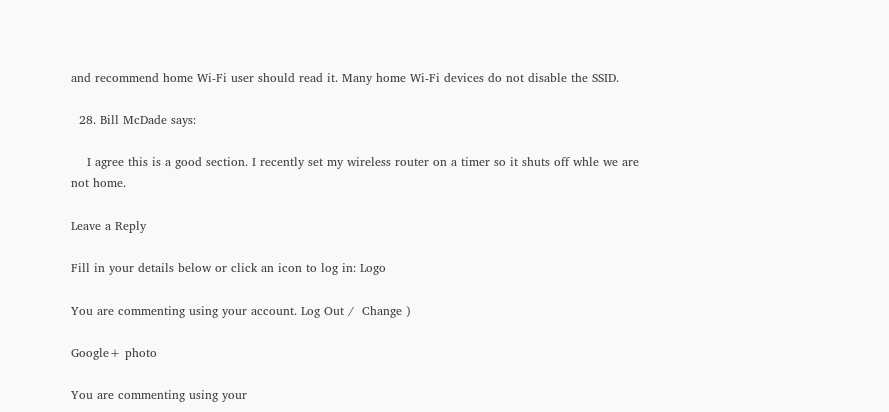and recommend home Wi-Fi user should read it. Many home Wi-Fi devices do not disable the SSID.

  28. Bill McDade says:

    I agree this is a good section. I recently set my wireless router on a timer so it shuts off whle we are not home.

Leave a Reply

Fill in your details below or click an icon to log in: Logo

You are commenting using your account. Log Out /  Change )

Google+ photo

You are commenting using your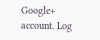Google+ account. Log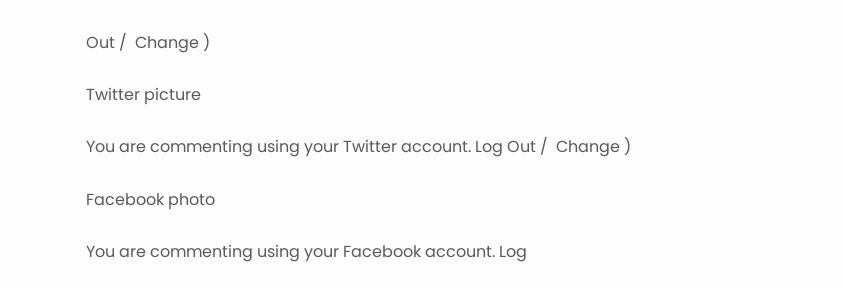Out /  Change )

Twitter picture

You are commenting using your Twitter account. Log Out /  Change )

Facebook photo

You are commenting using your Facebook account. Log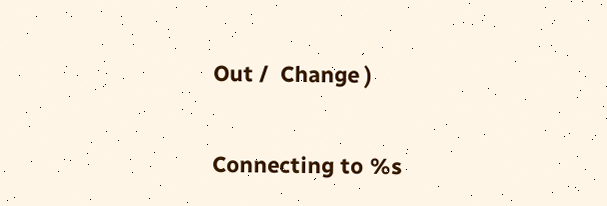Out /  Change )


Connecting to %s